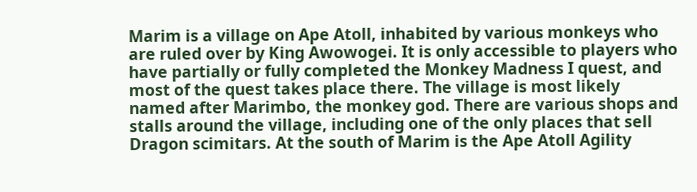Marim is a village on Ape Atoll, inhabited by various monkeys who are ruled over by King Awowogei. It is only accessible to players who have partially or fully completed the Monkey Madness I quest, and most of the quest takes place there. The village is most likely named after Marimbo, the monkey god. There are various shops and stalls around the village, including one of the only places that sell Dragon scimitars. At the south of Marim is the Ape Atoll Agility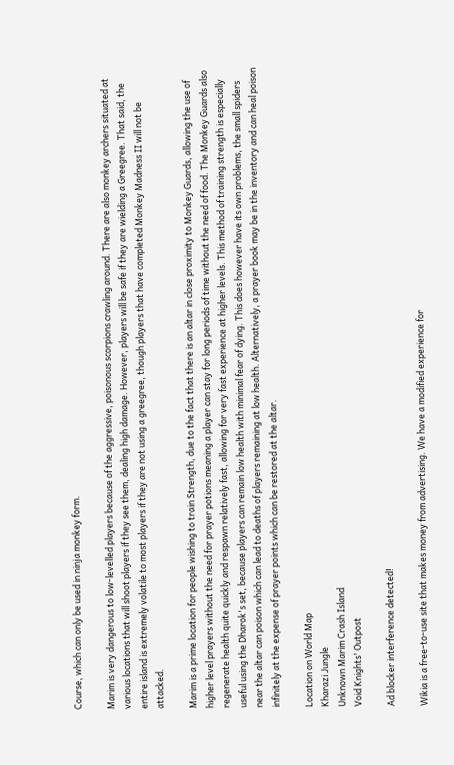Course, which can only be used in ninja monkey form.

Marim is very dangerous to low-levelled players because of the aggressive, poisonous scorpions crawling around. There are also monkey archers situated at various locations that will shoot players if they see them, dealing high damage. However, players will be safe if they are wielding a Greegree. That said, the entire island is extremely volatile to most players if they are not using a greegree, though players that have completed Monkey Madness II will not be attacked.

Marim is a prime location for people wishing to train Strength, due to the fact that there is an altar in close proximity to Monkey Guards, allowing the use of higher level prayers without the need for prayer potions meaning a player can stay for long periods of time without the need of food. The Monkey Guards also regenerate health quite quickly and respawn relatively fast, allowing for very fast experience at higher levels. This method of training strength is especially useful using the Dharok's set, because players can remain low health with minimal fear of dying. This does however have its own problems, the small spiders near the altar can poison which can lead to deaths of players remaining at low health. Alternatively, a prayer book may be in the inventory and can heal poison infinitely at the expense of prayer points which can be restored at the altar.

Location on World Map
Kharazi Jungle
Unknown Marim Crash Island
Void Knights' Outpost

Ad blocker interference detected!

Wikia is a free-to-use site that makes money from advertising. We have a modified experience for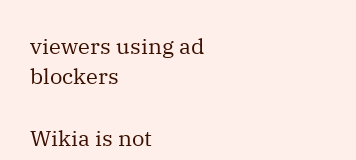viewers using ad blockers

Wikia is not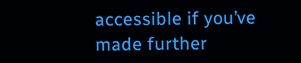accessible if you’ve made further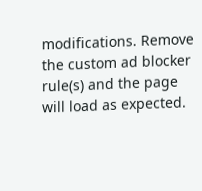modifications. Remove the custom ad blocker rule(s) and the page will load as expected.